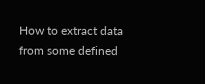How to extract data from some defined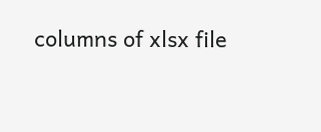columns of xlsx file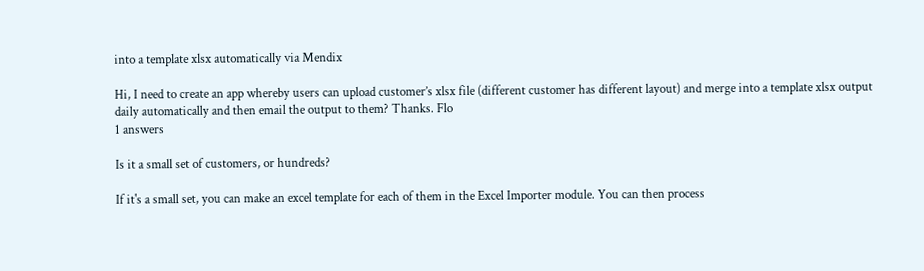into a template xlsx automatically via Mendix

Hi, I need to create an app whereby users can upload customer’s xlsx file (different customer has different layout) and merge into a template xlsx output daily automatically and then email the output to them? Thanks. Flo
1 answers

Is it a small set of customers, or hundreds?

If it's a small set, you can make an excel template for each of them in the Excel Importer module. You can then process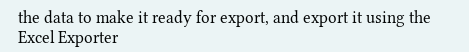the data to make it ready for export, and export it using the Excel Exporter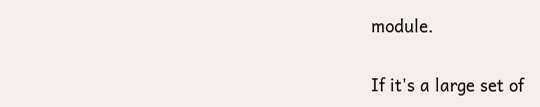module.

If it's a large set of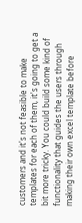customers and it's not feasible to make templates for each of them, it's going to get a bit more tricky. You could build some kind of functionality that guides the users through making their own excel template before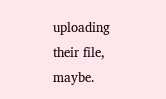uploading their file, maybe.